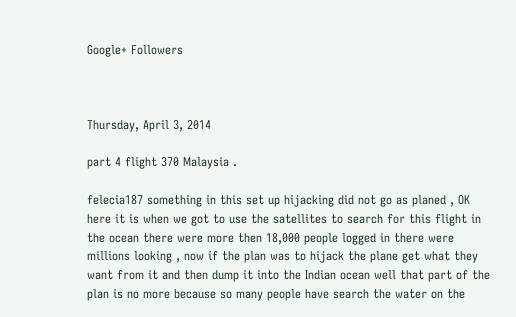Google+ Followers



Thursday, April 3, 2014

part 4 flight 370 Malaysia .

felecia187 something in this set up hijacking did not go as planed , OK  here it is when we got to use the satellites to search for this flight in the ocean there were more then 18,000 people logged in there were millions looking , now if the plan was to hijack the plane get what they want from it and then dump it into the Indian ocean well that part of the plan is no more because so many people have search the water on the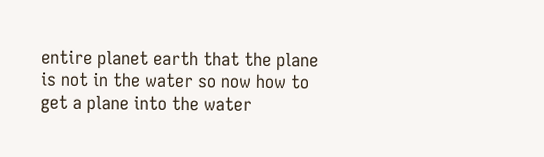entire planet earth that the plane is not in the water so now how to get a plane into the water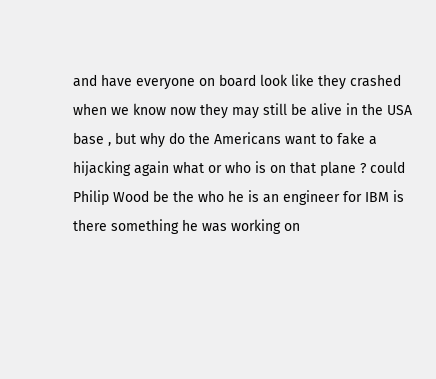and have everyone on board look like they crashed when we know now they may still be alive in the USA  base , but why do the Americans want to fake a hijacking again what or who is on that plane ? could Philip Wood be the who he is an engineer for IBM is there something he was working on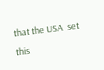that the USA  set this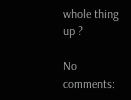whole thing up ?

No comments: